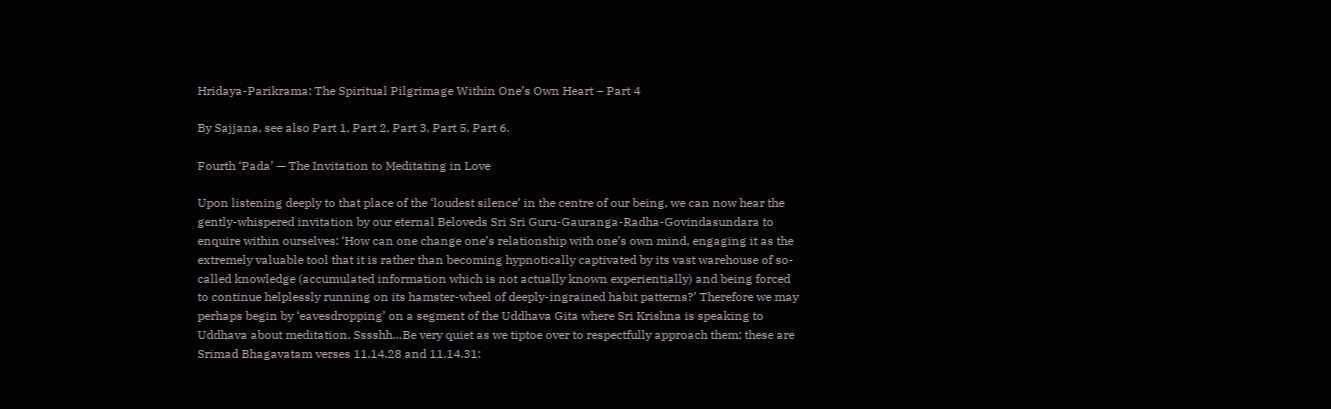Hridaya-Parikrama: The Spiritual Pilgrimage Within One’s Own Heart – Part 4

By Sajjana, see also Part 1, Part 2, Part 3, Part 5, Part 6.

Fourth ‘Pada’ — The Invitation to Meditating in Love

Upon listening deeply to that place of the ‘loudest silence’ in the centre of our being, we can now hear the gently-whispered invitation by our eternal Beloveds Sri Sri Guru-Gauranga-Radha-Govindasundara to enquire within ourselves: ‘How can one change one’s relationship with one’s own mind, engaging it as the extremely valuable tool that it is rather than becoming hypnotically captivated by its vast warehouse of so-called knowledge (accumulated information which is not actually known experientially) and being forced to continue helplessly running on its hamster-wheel of deeply-ingrained habit patterns?’ Therefore we may perhaps begin by ‘eavesdropping’ on a segment of the Uddhava Gita where Sri Krishna is speaking to Uddhava about meditation. Sssshh…Be very quiet as we tiptoe over to respectfully approach them; these are Srimad Bhagavatam verses 11.14.28 and 11.14.31: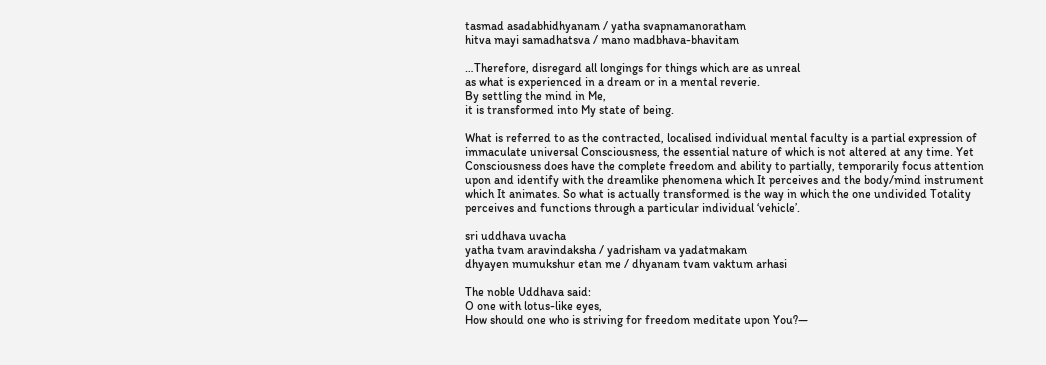tasmad asadabhidhyanam / yatha svapnamanoratham
hitva mayi samadhatsva / mano madbhava-bhavitam

…Therefore, disregard all longings for things which are as unreal
as what is experienced in a dream or in a mental reverie.
By settling the mind in Me,
it is transformed into My state of being.

What is referred to as the contracted, localised individual mental faculty is a partial expression of immaculate universal Consciousness, the essential nature of which is not altered at any time. Yet Consciousness does have the complete freedom and ability to partially, temporarily focus attention upon and identify with the dreamlike phenomena which It perceives and the body/mind instrument which It animates. So what is actually transformed is the way in which the one undivided Totality perceives and functions through a particular individual ‘vehicle’.

sri uddhava uvacha
yatha tvam aravindaksha / yadrisham va yadatmakam
dhyayen mumukshur etan me / dhyanam tvam vaktum arhasi

The noble Uddhava said:
O one with lotus-like eyes,
How should one who is striving for freedom meditate upon You?—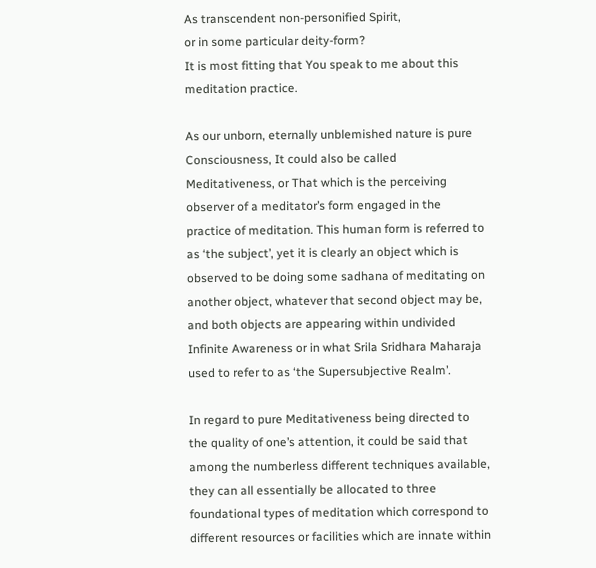As transcendent non-personified Spirit,
or in some particular deity-form?
It is most fitting that You speak to me about this meditation practice.

As our unborn, eternally unblemished nature is pure Consciousness, It could also be called Meditativeness, or That which is the perceiving observer of a meditator’s form engaged in the practice of meditation. This human form is referred to as ‘the subject’, yet it is clearly an object which is observed to be doing some sadhana of meditating on another object, whatever that second object may be, and both objects are appearing within undivided Infinite Awareness or in what Srila Sridhara Maharaja used to refer to as ‘the Supersubjective Realm’.

In regard to pure Meditativeness being directed to the quality of one’s attention, it could be said that among the numberless different techniques available, they can all essentially be allocated to three foundational types of meditation which correspond to different resources or facilities which are innate within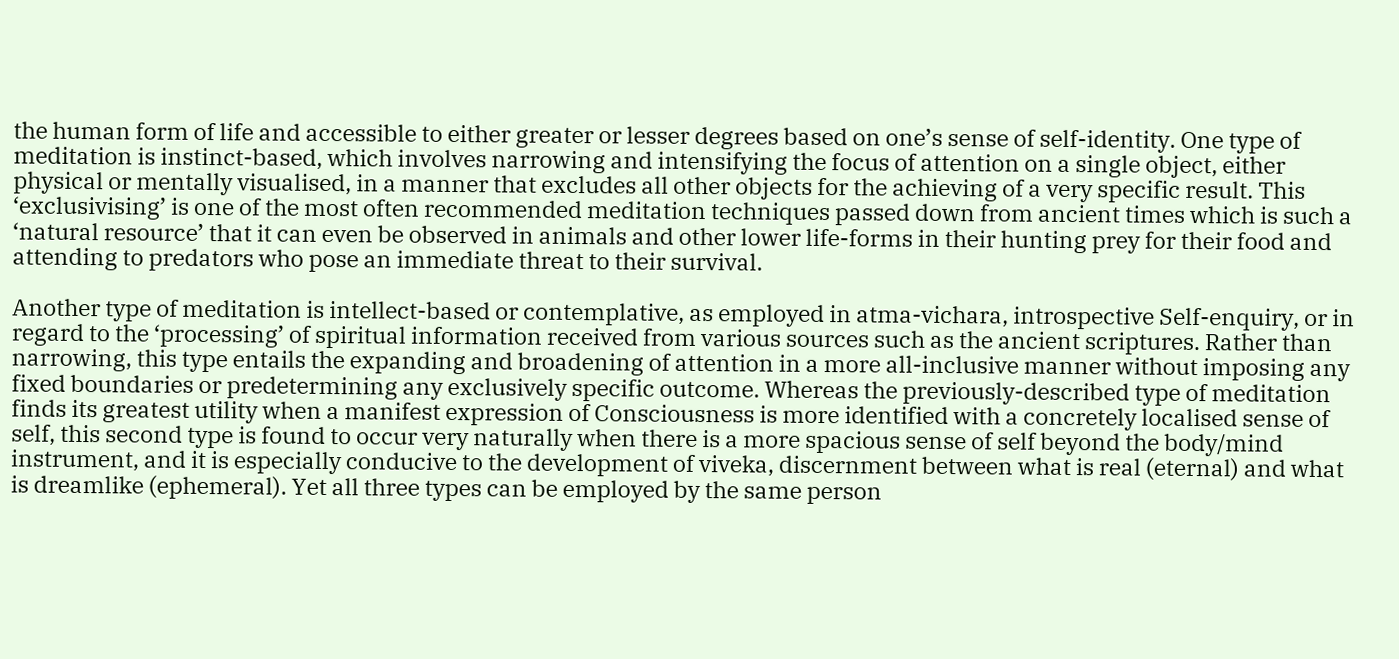the human form of life and accessible to either greater or lesser degrees based on one’s sense of self-identity. One type of meditation is instinct-based, which involves narrowing and intensifying the focus of attention on a single object, either physical or mentally visualised, in a manner that excludes all other objects for the achieving of a very specific result. This ‘exclusivising’ is one of the most often recommended meditation techniques passed down from ancient times which is such a ‘natural resource’ that it can even be observed in animals and other lower life-forms in their hunting prey for their food and attending to predators who pose an immediate threat to their survival.

Another type of meditation is intellect-based or contemplative, as employed in atma-vichara, introspective Self-enquiry, or in regard to the ‘processing’ of spiritual information received from various sources such as the ancient scriptures. Rather than narrowing, this type entails the expanding and broadening of attention in a more all-inclusive manner without imposing any fixed boundaries or predetermining any exclusively specific outcome. Whereas the previously-described type of meditation finds its greatest utility when a manifest expression of Consciousness is more identified with a concretely localised sense of self, this second type is found to occur very naturally when there is a more spacious sense of self beyond the body/mind instrument, and it is especially conducive to the development of viveka, discernment between what is real (eternal) and what is dreamlike (ephemeral). Yet all three types can be employed by the same person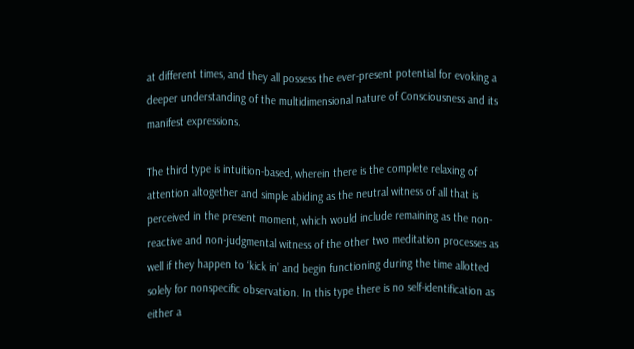at different times, and they all possess the ever-present potential for evoking a deeper understanding of the multidimensional nature of Consciousness and its manifest expressions.

The third type is intuition-based, wherein there is the complete relaxing of attention altogether and simple abiding as the neutral witness of all that is perceived in the present moment, which would include remaining as the non-reactive and non-judgmental witness of the other two meditation processes as well if they happen to ‘kick in’ and begin functioning during the time allotted solely for nonspecific observation. In this type there is no self-identification as either a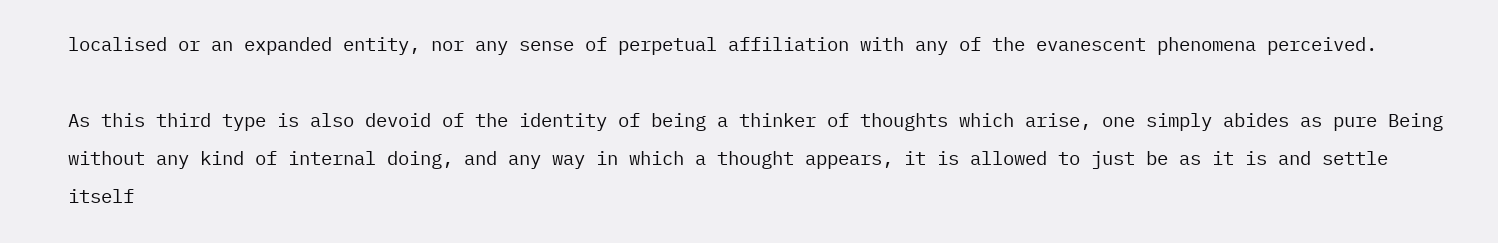localised or an expanded entity, nor any sense of perpetual affiliation with any of the evanescent phenomena perceived.

As this third type is also devoid of the identity of being a thinker of thoughts which arise, one simply abides as pure Being without any kind of internal doing, and any way in which a thought appears, it is allowed to just be as it is and settle itself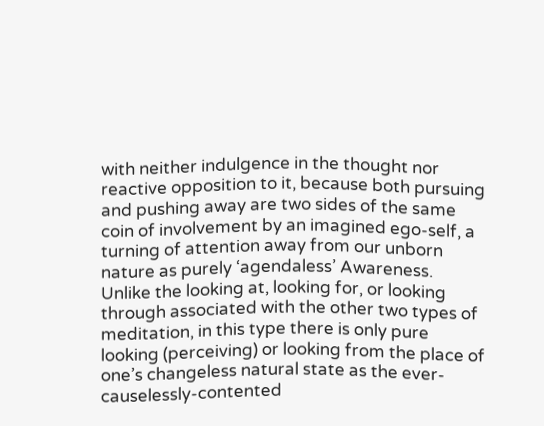with neither indulgence in the thought nor reactive opposition to it, because both pursuing and pushing away are two sides of the same coin of involvement by an imagined ego-self, a turning of attention away from our unborn nature as purely ‘agendaless’ Awareness. Unlike the looking at, looking for, or looking through associated with the other two types of meditation, in this type there is only pure looking (perceiving) or looking from the place of one’s changeless natural state as the ever-causelessly-contented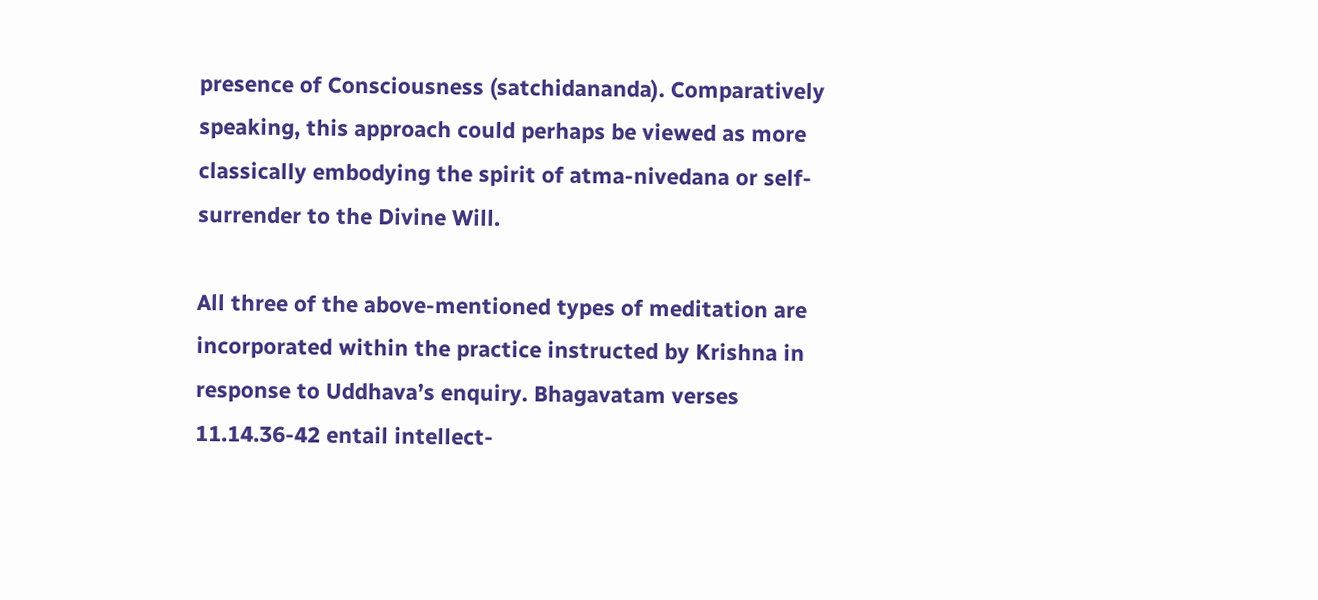presence of Consciousness (satchidananda). Comparatively speaking, this approach could perhaps be viewed as more classically embodying the spirit of atma-nivedana or self-surrender to the Divine Will.

All three of the above-mentioned types of meditation are incorporated within the practice instructed by Krishna in response to Uddhava’s enquiry. Bhagavatam verses 11.14.36-42 entail intellect-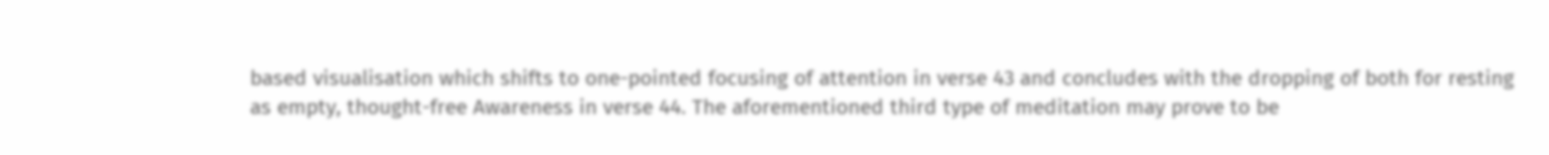based visualisation which shifts to one-pointed focusing of attention in verse 43 and concludes with the dropping of both for resting as empty, thought-free Awareness in verse 44. The aforementioned third type of meditation may prove to be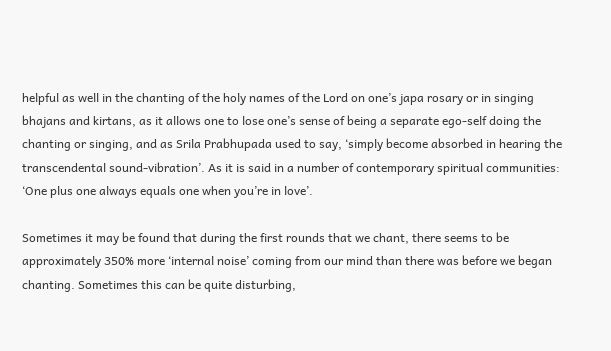helpful as well in the chanting of the holy names of the Lord on one’s japa rosary or in singing bhajans and kirtans, as it allows one to lose one’s sense of being a separate ego-self doing the chanting or singing, and as Srila Prabhupada used to say, ‘simply become absorbed in hearing the transcendental sound-vibration’. As it is said in a number of contemporary spiritual communities: ‘One plus one always equals one when you’re in love’.

Sometimes it may be found that during the first rounds that we chant, there seems to be approximately 350% more ‘internal noise’ coming from our mind than there was before we began chanting. Sometimes this can be quite disturbing,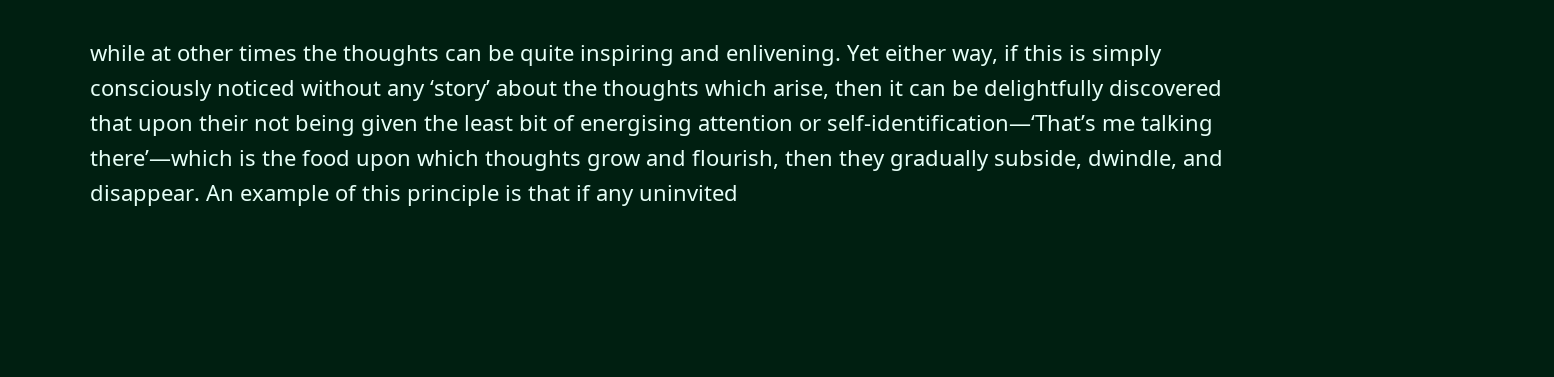while at other times the thoughts can be quite inspiring and enlivening. Yet either way, if this is simply consciously noticed without any ‘story’ about the thoughts which arise, then it can be delightfully discovered that upon their not being given the least bit of energising attention or self-identification—‘That’s me talking there’—which is the food upon which thoughts grow and flourish, then they gradually subside, dwindle, and disappear. An example of this principle is that if any uninvited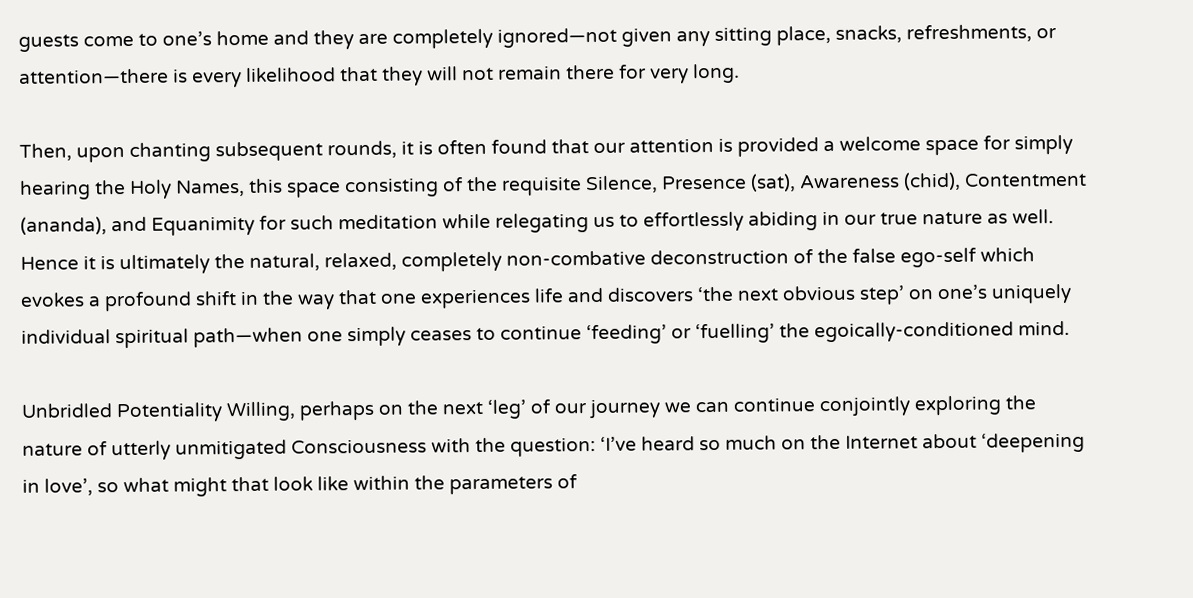guests come to one’s home and they are completely ignored—not given any sitting place, snacks, refreshments, or attention—there is every likelihood that they will not remain there for very long.

Then, upon chanting subsequent rounds, it is often found that our attention is provided a welcome space for simply hearing the Holy Names, this space consisting of the requisite Silence, Presence (sat), Awareness (chid), Contentment (ananda), and Equanimity for such meditation while relegating us to effortlessly abiding in our true nature as well. Hence it is ultimately the natural, relaxed, completely non-combative deconstruction of the false ego-self which evokes a profound shift in the way that one experiences life and discovers ‘the next obvious step’ on one’s uniquely individual spiritual path—when one simply ceases to continue ‘feeding’ or ‘fuelling’ the egoically-conditioned mind.

Unbridled Potentiality Willing, perhaps on the next ‘leg’ of our journey we can continue conjointly exploring the nature of utterly unmitigated Consciousness with the question: ‘I’ve heard so much on the Internet about ‘deepening in love’, so what might that look like within the parameters of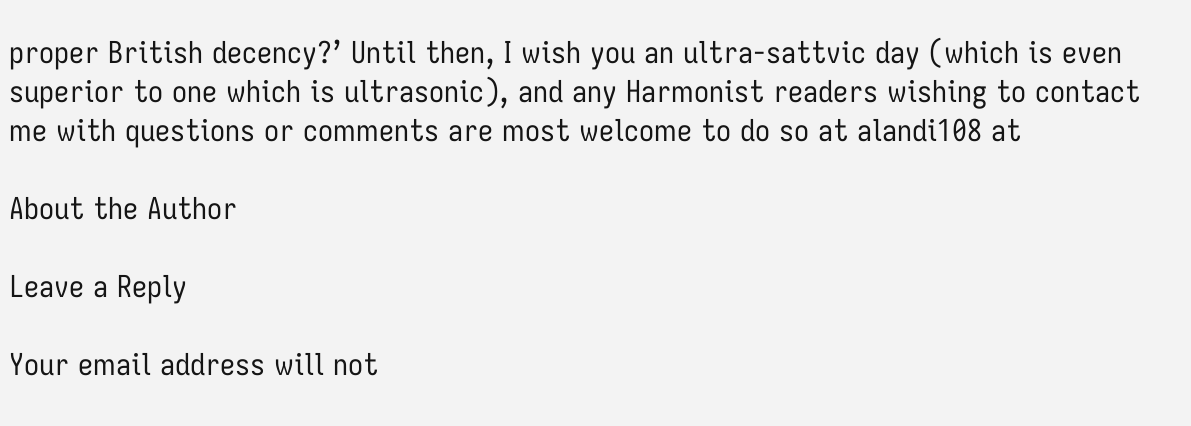proper British decency?’ Until then, I wish you an ultra-sattvic day (which is even superior to one which is ultrasonic), and any Harmonist readers wishing to contact me with questions or comments are most welcome to do so at alandi108 at

About the Author

Leave a Reply

Your email address will not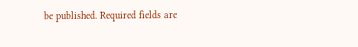be published. Required fields are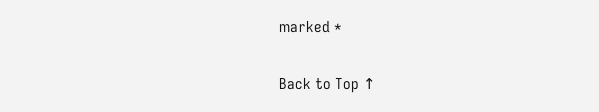marked *

Back to Top ↑